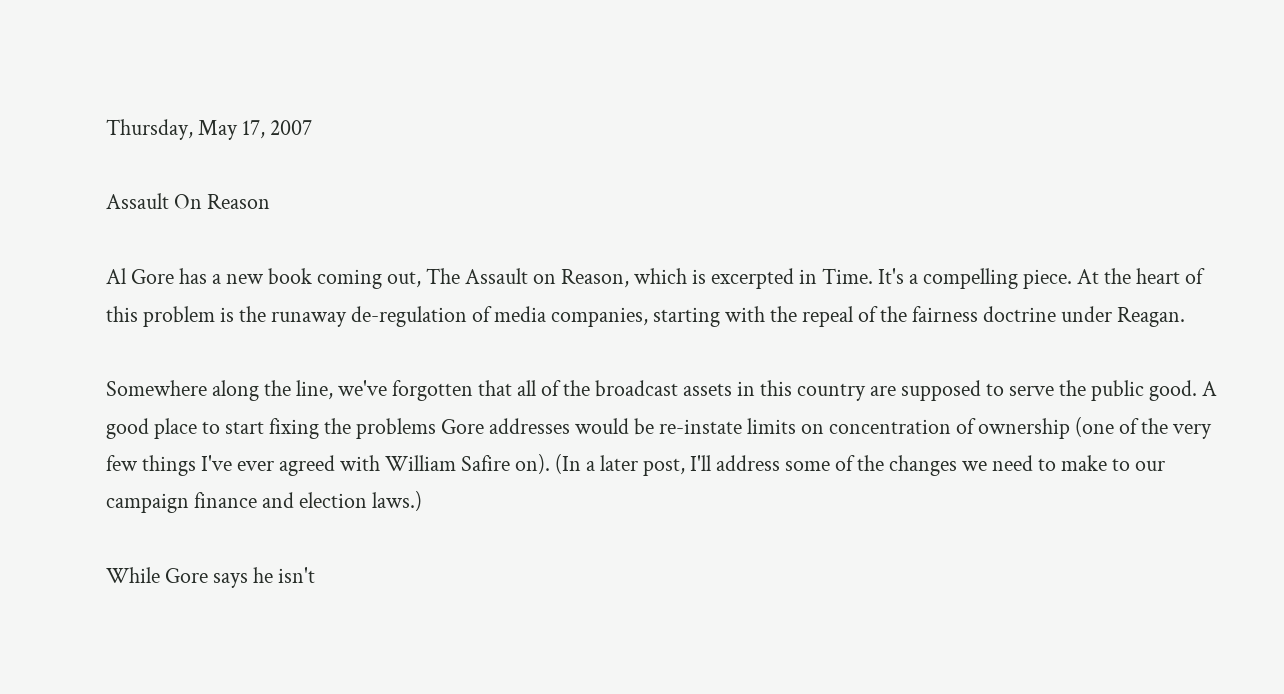Thursday, May 17, 2007

Assault On Reason

Al Gore has a new book coming out, The Assault on Reason, which is excerpted in Time. It's a compelling piece. At the heart of this problem is the runaway de-regulation of media companies, starting with the repeal of the fairness doctrine under Reagan.

Somewhere along the line, we've forgotten that all of the broadcast assets in this country are supposed to serve the public good. A good place to start fixing the problems Gore addresses would be re-instate limits on concentration of ownership (one of the very few things I've ever agreed with William Safire on). (In a later post, I'll address some of the changes we need to make to our campaign finance and election laws.)

While Gore says he isn't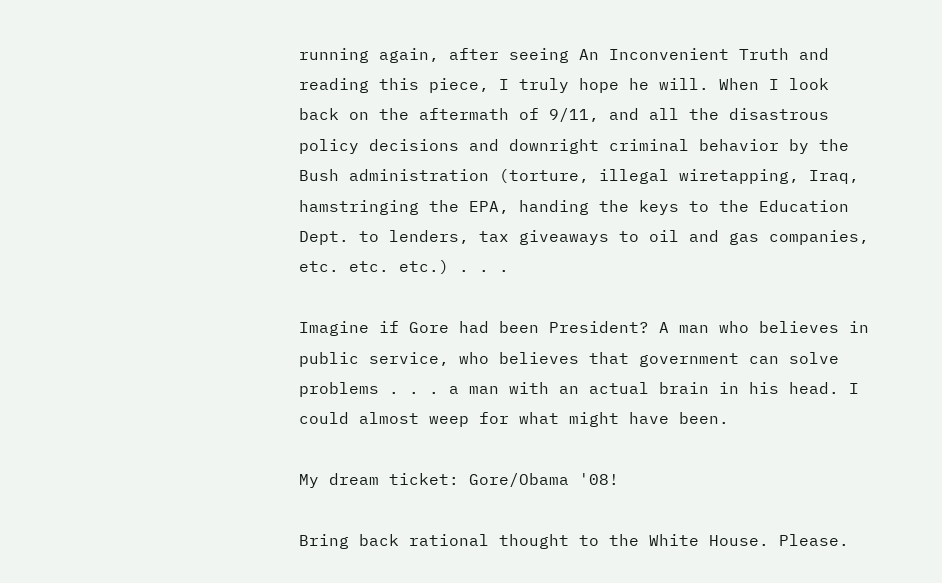running again, after seeing An Inconvenient Truth and reading this piece, I truly hope he will. When I look back on the aftermath of 9/11, and all the disastrous policy decisions and downright criminal behavior by the Bush administration (torture, illegal wiretapping, Iraq, hamstringing the EPA, handing the keys to the Education Dept. to lenders, tax giveaways to oil and gas companies, etc. etc. etc.) . . .

Imagine if Gore had been President? A man who believes in public service, who believes that government can solve problems . . . a man with an actual brain in his head. I could almost weep for what might have been.

My dream ticket: Gore/Obama '08!

Bring back rational thought to the White House. Please.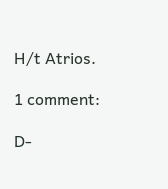H/t Atrios.

1 comment:

D-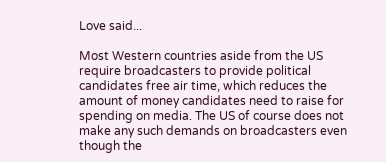Love said...

Most Western countries aside from the US require broadcasters to provide political candidates free air time, which reduces the amount of money candidates need to raise for spending on media. The US of course does not make any such demands on broadcasters even though the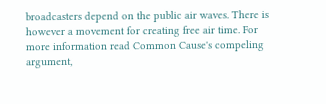broadcasters depend on the public air waves. There is however a movement for creating free air time. For more information read Common Cause's compeling argument,